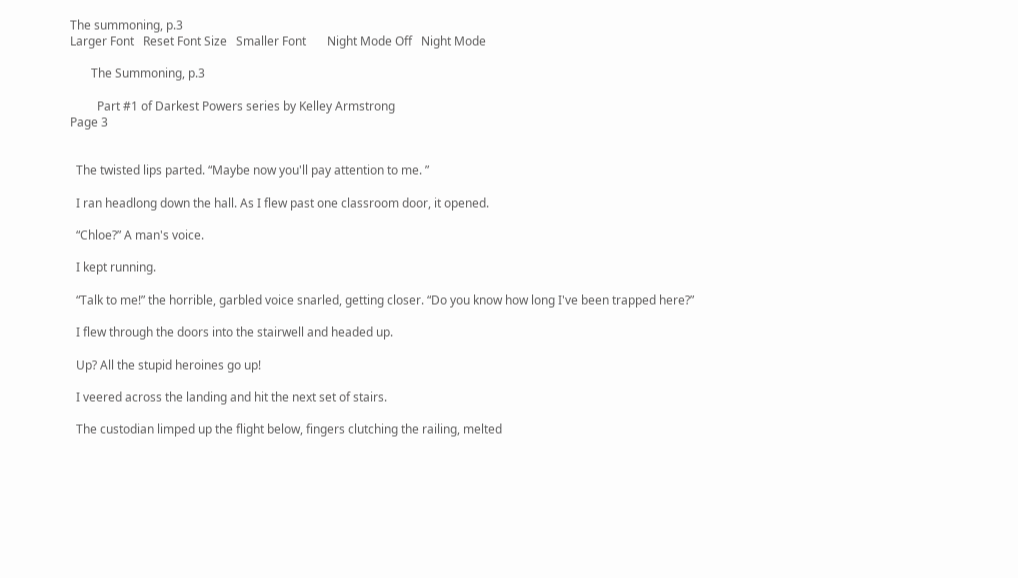The summoning, p.3
Larger Font   Reset Font Size   Smaller Font       Night Mode Off   Night Mode

       The Summoning, p.3

         Part #1 of Darkest Powers series by Kelley Armstrong
Page 3


  The twisted lips parted. “Maybe now you'll pay attention to me. ”

  I ran headlong down the hall. As I flew past one classroom door, it opened.

  “Chloe?” A man's voice.

  I kept running.

  “Talk to me!” the horrible, garbled voice snarled, getting closer. “Do you know how long I've been trapped here?”

  I flew through the doors into the stairwell and headed up.

  Up? All the stupid heroines go up!

  I veered across the landing and hit the next set of stairs.

  The custodian limped up the flight below, fingers clutching the railing, melted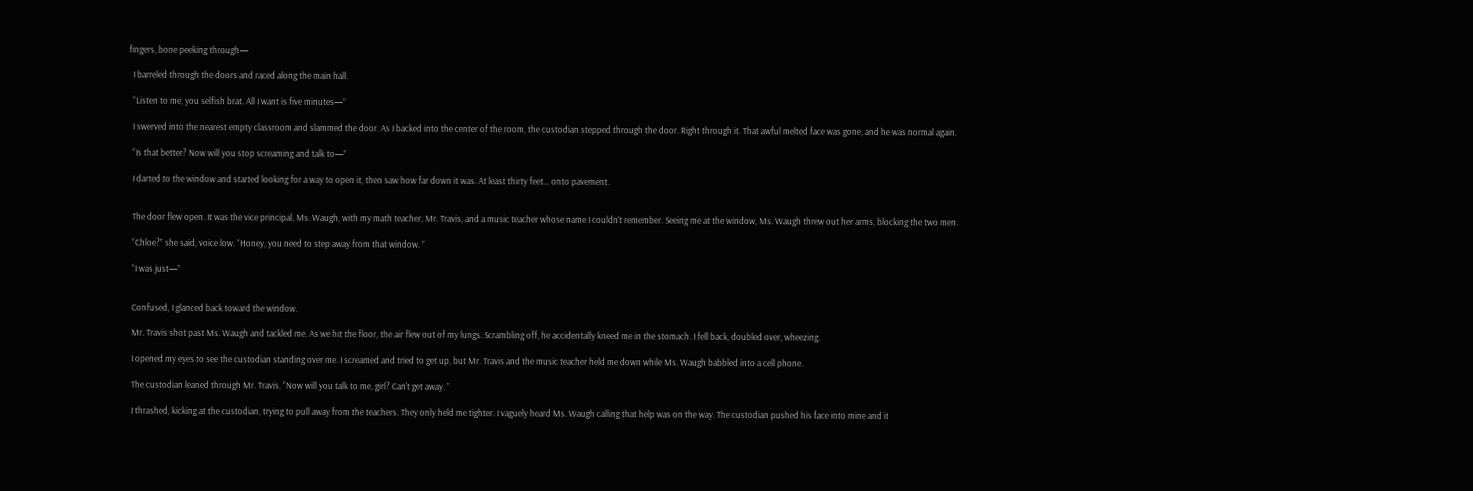fingers, bone peeking through—

  I barreled through the doors and raced along the main hall.

  “Listen to me, you selfish brat. All I want is five minutes—”

  I swerved into the nearest empty classroom and slammed the door. As I backed into the center of the room, the custodian stepped through the door. Right through it. That awful melted face was gone, and he was normal again.

  “Is that better? Now will you stop screaming and talk to—”

  I darted to the window and started looking for a way to open it, then saw how far down it was. At least thirty feet… onto pavement.


  The door flew open. It was the vice principal, Ms. Waugh, with my math teacher, Mr. Travis, and a music teacher whose name I couldn't remember. Seeing me at the window, Ms. Waugh threw out her arms, blocking the two men.

  “Chloe?” she said, voice low. “Honey, you need to step away from that window. ”

  “I was just—”


  Confused, I glanced back toward the window.

  Mr. Travis shot past Ms. Waugh and tackled me. As we hit the floor, the air flew out of my lungs. Scrambling off, he accidentally kneed me in the stomach. I fell back, doubled over, wheezing.

  I opened my eyes to see the custodian standing over me. I screamed and tried to get up, but Mr. Travis and the music teacher held me down while Ms. Waugh babbled into a cell phone.

  The custodian leaned through Mr. Travis. “Now will you talk to me, girl? Can't get away. ”

  I thrashed, kicking at the custodian, trying to pull away from the teachers. They only held me tighter. I vaguely heard Ms. Waugh calling that help was on the way. The custodian pushed his face into mine and it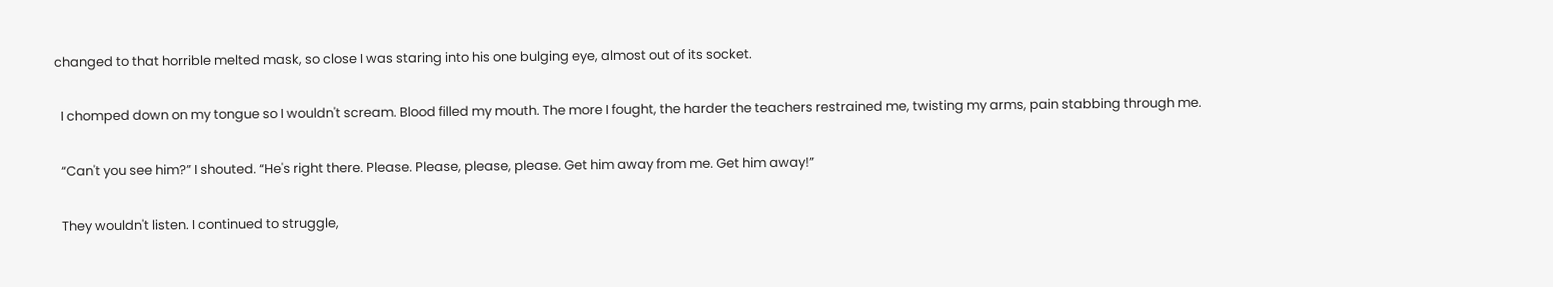changed to that horrible melted mask, so close I was staring into his one bulging eye, almost out of its socket.

  I chomped down on my tongue so I wouldn't scream. Blood filled my mouth. The more I fought, the harder the teachers restrained me, twisting my arms, pain stabbing through me.

  “Can't you see him?” I shouted. “He's right there. Please. Please, please, please. Get him away from me. Get him away!”

  They wouldn't listen. I continued to struggle,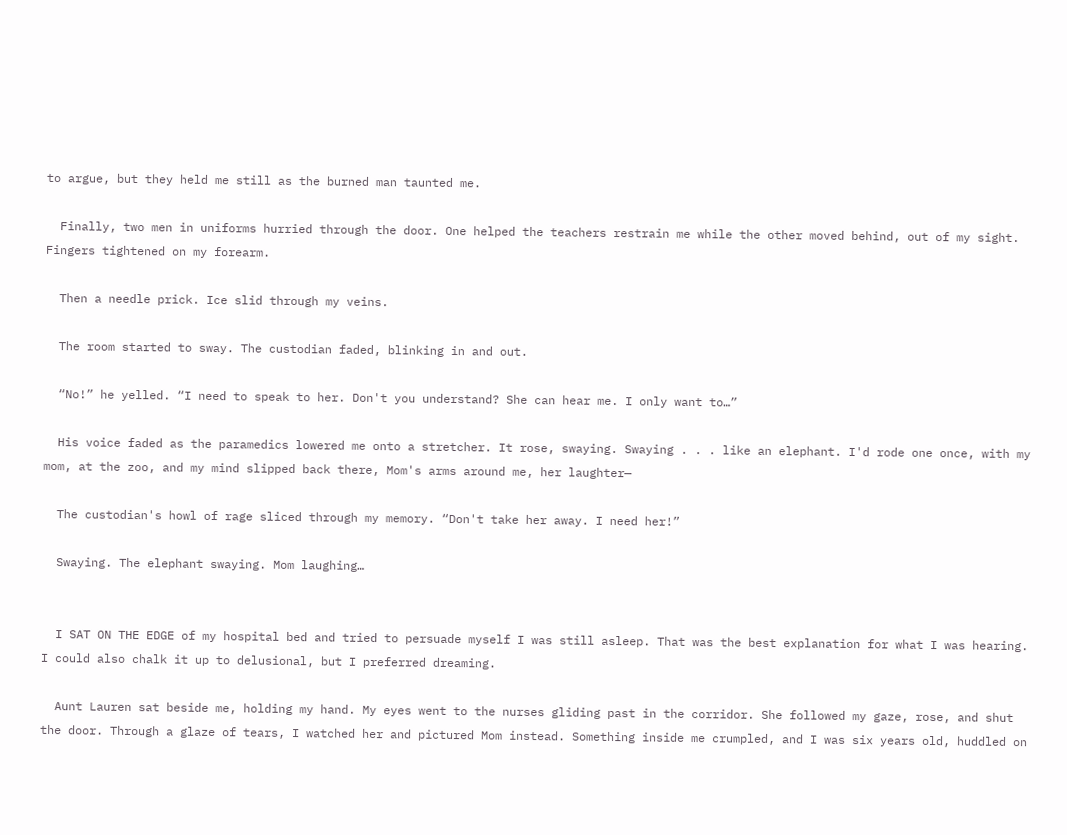to argue, but they held me still as the burned man taunted me.

  Finally, two men in uniforms hurried through the door. One helped the teachers restrain me while the other moved behind, out of my sight. Fingers tightened on my forearm.

  Then a needle prick. Ice slid through my veins.

  The room started to sway. The custodian faded, blinking in and out.

  “No!” he yelled. “I need to speak to her. Don't you understand? She can hear me. I only want to…”

  His voice faded as the paramedics lowered me onto a stretcher. It rose, swaying. Swaying . . . like an elephant. I'd rode one once, with my mom, at the zoo, and my mind slipped back there, Mom's arms around me, her laughter—

  The custodian's howl of rage sliced through my memory. “Don't take her away. I need her!”

  Swaying. The elephant swaying. Mom laughing…


  I SAT ON THE EDGE of my hospital bed and tried to persuade myself I was still asleep. That was the best explanation for what I was hearing. I could also chalk it up to delusional, but I preferred dreaming.

  Aunt Lauren sat beside me, holding my hand. My eyes went to the nurses gliding past in the corridor. She followed my gaze, rose, and shut the door. Through a glaze of tears, I watched her and pictured Mom instead. Something inside me crumpled, and I was six years old, huddled on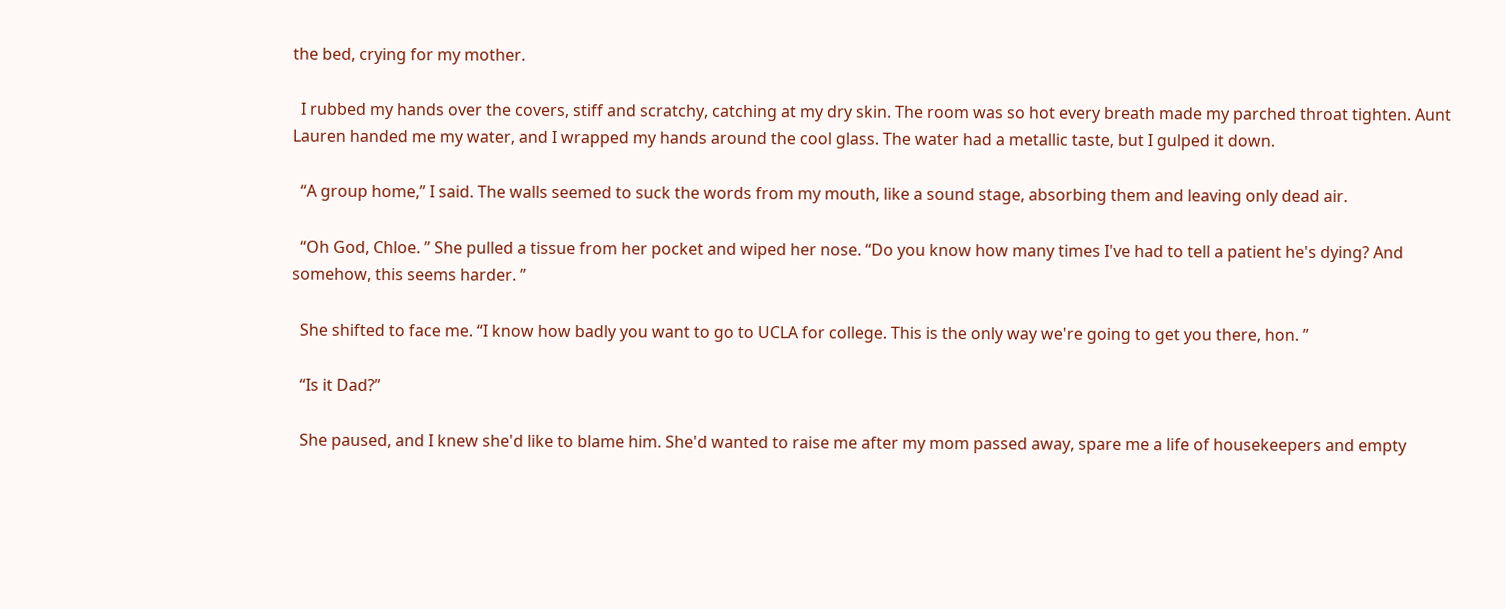the bed, crying for my mother.

  I rubbed my hands over the covers, stiff and scratchy, catching at my dry skin. The room was so hot every breath made my parched throat tighten. Aunt Lauren handed me my water, and I wrapped my hands around the cool glass. The water had a metallic taste, but I gulped it down.

  “A group home,” I said. The walls seemed to suck the words from my mouth, like a sound stage, absorbing them and leaving only dead air.

  “Oh God, Chloe. ” She pulled a tissue from her pocket and wiped her nose. “Do you know how many times I've had to tell a patient he's dying? And somehow, this seems harder. ”

  She shifted to face me. “I know how badly you want to go to UCLA for college. This is the only way we're going to get you there, hon. ”

  “Is it Dad?”

  She paused, and I knew she'd like to blame him. She'd wanted to raise me after my mom passed away, spare me a life of housekeepers and empty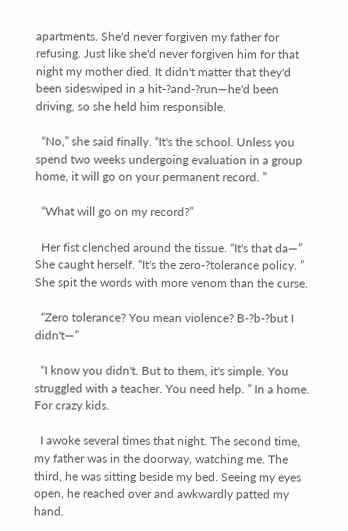apartments. She'd never forgiven my father for refusing. Just like she'd never forgiven him for that night my mother died. It didn't matter that they'd been sideswiped in a hit-?and-?run—he'd been driving, so she held him responsible.

  “No,” she said finally. “It's the school. Unless you spend two weeks undergoing evaluation in a group home, it will go on your permanent record. ”

  “What will go on my record?”

  Her fist clenched around the tissue. “It's that da—” She caught herself. “It's the zero-?tolerance policy. ” She spit the words with more venom than the curse.

  “Zero tolerance? You mean violence? B-?b-?but I didn't—”

  “I know you didn't. But to them, it's simple. You struggled with a teacher. You need help. ” In a home. For crazy kids.

  I awoke several times that night. The second time, my father was in the doorway, watching me. The third, he was sitting beside my bed. Seeing my eyes open, he reached over and awkwardly patted my hand.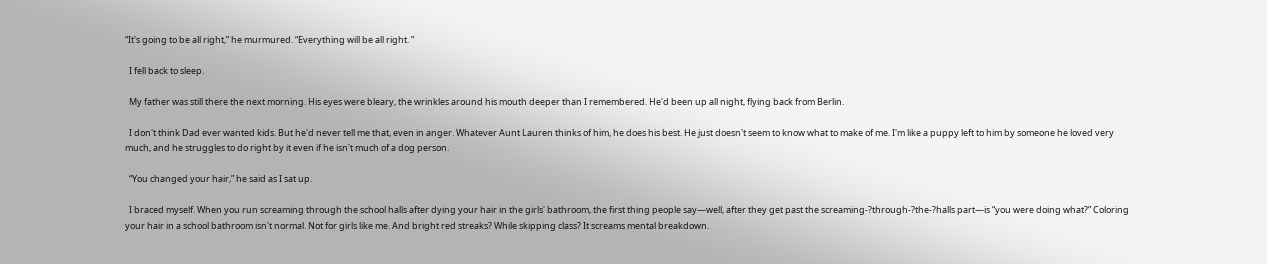“It's going to be all right,” he murmured. “Everything will be all right. ”

  I fell back to sleep.

  My father was still there the next morning. His eyes were bleary, the wrinkles around his mouth deeper than I remembered. He'd been up all night, flying back from Berlin.

  I don't think Dad ever wanted kids. But he'd never tell me that, even in anger. Whatever Aunt Lauren thinks of him, he does his best. He just doesn't seem to know what to make of me. I'm like a puppy left to him by someone he loved very much, and he struggles to do right by it even if he isn't much of a dog person.

  “You changed your hair,” he said as I sat up.

  I braced myself. When you run screaming through the school halls after dying your hair in the girls' bathroom, the first thing people say—well, after they get past the screaming-?through-?the-?halls part—is “you were doing what?” Coloring your hair in a school bathroom isn't normal. Not for girls like me. And bright red streaks? While skipping class? It screams mental breakdown.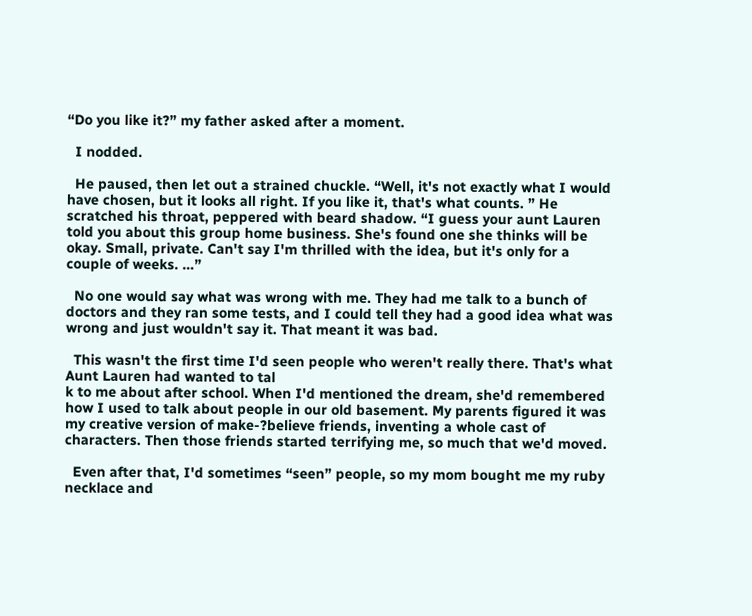“Do you like it?” my father asked after a moment.

  I nodded.

  He paused, then let out a strained chuckle. “Well, it's not exactly what I would have chosen, but it looks all right. If you like it, that's what counts. ” He scratched his throat, peppered with beard shadow. “I guess your aunt Lauren told you about this group home business. She's found one she thinks will be okay. Small, private. Can't say I'm thrilled with the idea, but it's only for a couple of weeks. …”

  No one would say what was wrong with me. They had me talk to a bunch of doctors and they ran some tests, and I could tell they had a good idea what was wrong and just wouldn't say it. That meant it was bad.

  This wasn't the first time I'd seen people who weren't really there. That's what Aunt Lauren had wanted to tal
k to me about after school. When I'd mentioned the dream, she'd remembered how I used to talk about people in our old basement. My parents figured it was my creative version of make-?believe friends, inventing a whole cast of characters. Then those friends started terrifying me, so much that we'd moved.

  Even after that, I'd sometimes “seen” people, so my mom bought me my ruby necklace and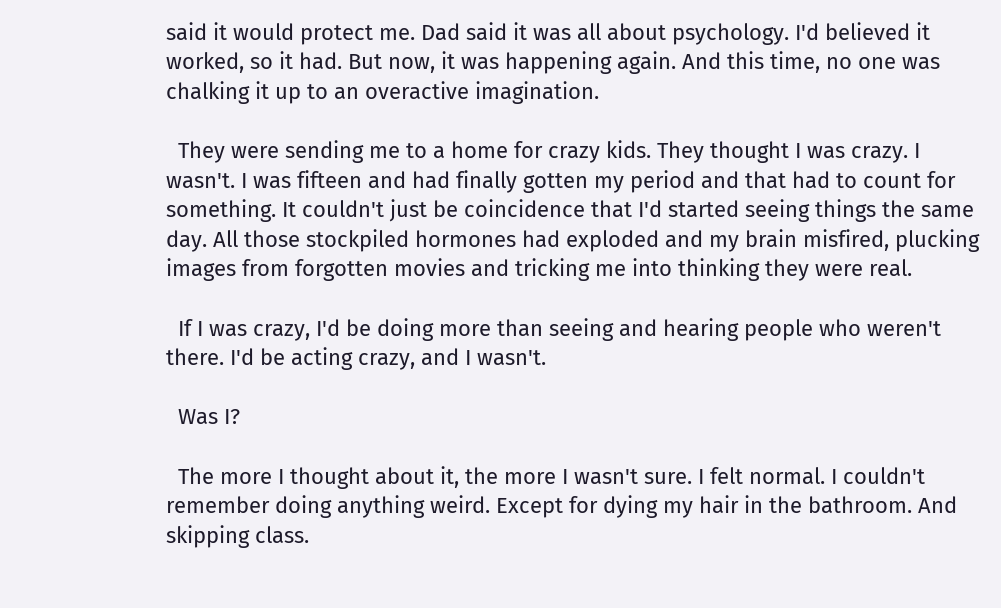said it would protect me. Dad said it was all about psychology. I'd believed it worked, so it had. But now, it was happening again. And this time, no one was chalking it up to an overactive imagination.

  They were sending me to a home for crazy kids. They thought I was crazy. I wasn't. I was fifteen and had finally gotten my period and that had to count for something. It couldn't just be coincidence that I'd started seeing things the same day. All those stockpiled hormones had exploded and my brain misfired, plucking images from forgotten movies and tricking me into thinking they were real.

  If I was crazy, I'd be doing more than seeing and hearing people who weren't there. I'd be acting crazy, and I wasn't.

  Was I?

  The more I thought about it, the more I wasn't sure. I felt normal. I couldn't remember doing anything weird. Except for dying my hair in the bathroom. And skipping class.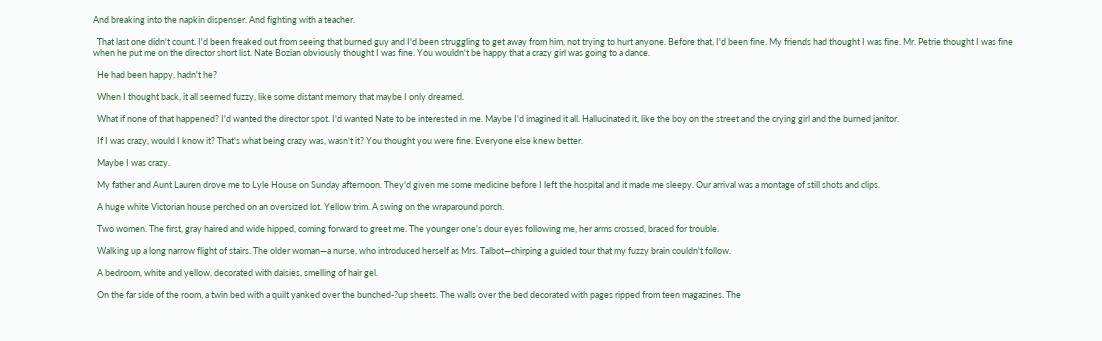And breaking into the napkin dispenser. And fighting with a teacher.

  That last one didn't count. I'd been freaked out from seeing that burned guy and I'd been struggling to get away from him, not trying to hurt anyone. Before that, I'd been fine. My friends had thought I was fine. Mr. Petrie thought I was fine when he put me on the director short list. Nate Bozian obviously thought I was fine. You wouldn't be happy that a crazy girl was going to a dance.

  He had been happy, hadn't he?

  When I thought back, it all seemed fuzzy, like some distant memory that maybe I only dreamed.

  What if none of that happened? I'd wanted the director spot. I'd wanted Nate to be interested in me. Maybe I'd imagined it all. Hallucinated it, like the boy on the street and the crying girl and the burned janitor.

  If I was crazy, would I know it? That's what being crazy was, wasn't it? You thought you were fine. Everyone else knew better.

  Maybe I was crazy.

  My father and Aunt Lauren drove me to Lyle House on Sunday afternoon. They'd given me some medicine before I left the hospital and it made me sleepy. Our arrival was a montage of still shots and clips.

  A huge white Victorian house perched on an oversized lot. Yellow trim. A swing on the wraparound porch.

  Two women. The first, gray haired and wide hipped, coming forward to greet me. The younger one's dour eyes following me, her arms crossed, braced for trouble.

  Walking up a long narrow flight of stairs. The older woman—a nurse, who introduced herself as Mrs. Talbot—chirping a guided tour that my fuzzy brain couldn't follow.

  A bedroom, white and yellow, decorated with daisies, smelling of hair gel.

  On the far side of the room, a twin bed with a quilt yanked over the bunched-?up sheets. The walls over the bed decorated with pages ripped from teen magazines. The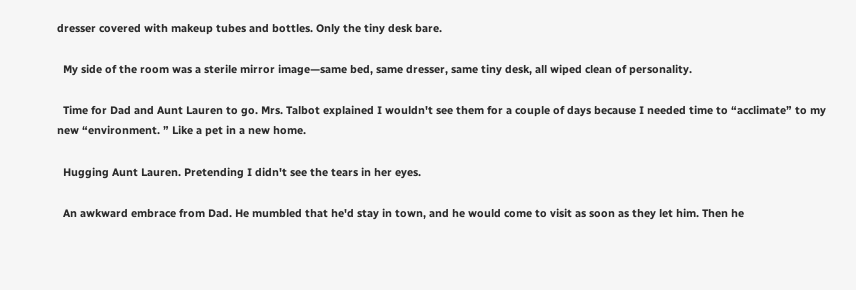dresser covered with makeup tubes and bottles. Only the tiny desk bare.

  My side of the room was a sterile mirror image—same bed, same dresser, same tiny desk, all wiped clean of personality.

  Time for Dad and Aunt Lauren to go. Mrs. Talbot explained I wouldn't see them for a couple of days because I needed time to “acclimate” to my new “environment. ” Like a pet in a new home.

  Hugging Aunt Lauren. Pretending I didn't see the tears in her eyes.

  An awkward embrace from Dad. He mumbled that he'd stay in town, and he would come to visit as soon as they let him. Then he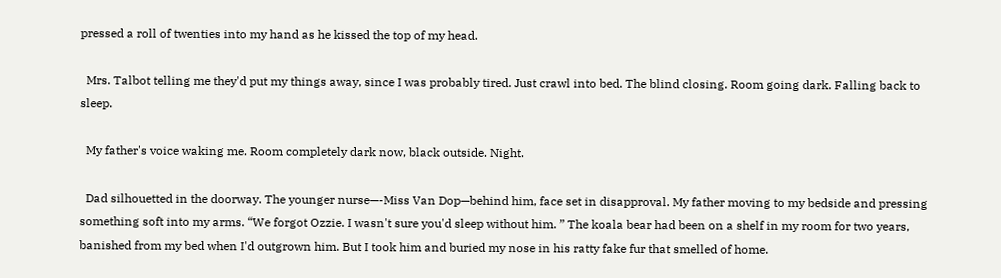pressed a roll of twenties into my hand as he kissed the top of my head.

  Mrs. Talbot telling me they'd put my things away, since I was probably tired. Just crawl into bed. The blind closing. Room going dark. Falling back to sleep.

  My father's voice waking me. Room completely dark now, black outside. Night.

  Dad silhouetted in the doorway. The younger nurse—-Miss Van Dop—behind him, face set in disapproval. My father moving to my bedside and pressing something soft into my arms. “We forgot Ozzie. I wasn't sure you'd sleep without him. ” The koala bear had been on a shelf in my room for two years, banished from my bed when I'd outgrown him. But I took him and buried my nose in his ratty fake fur that smelled of home.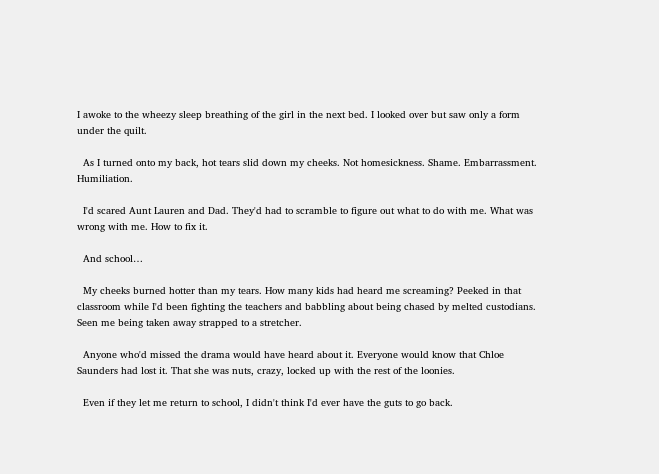I awoke to the wheezy sleep breathing of the girl in the next bed. I looked over but saw only a form under the quilt.

  As I turned onto my back, hot tears slid down my cheeks. Not homesickness. Shame. Embarrassment. Humiliation.

  I'd scared Aunt Lauren and Dad. They'd had to scramble to figure out what to do with me. What was wrong with me. How to fix it.

  And school…

  My cheeks burned hotter than my tears. How many kids had heard me screaming? Peeked in that classroom while I'd been fighting the teachers and babbling about being chased by melted custodians. Seen me being taken away strapped to a stretcher.

  Anyone who'd missed the drama would have heard about it. Everyone would know that Chloe Saunders had lost it. That she was nuts, crazy, locked up with the rest of the loonies.

  Even if they let me return to school, I didn't think I'd ever have the guts to go back.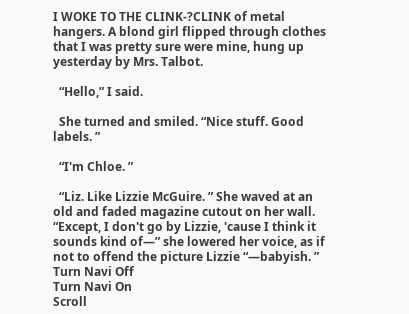I WOKE TO THE CLINK-?CLINK of metal hangers. A blond girl flipped through clothes that I was pretty sure were mine, hung up yesterday by Mrs. Talbot.

  “Hello,” I said.

  She turned and smiled. “Nice stuff. Good labels. ”

  “I'm Chloe. ”

  “Liz. Like Lizzie McGuire. ” She waved at an old and faded magazine cutout on her wall. “Except, I don't go by Lizzie, 'cause I think it sounds kind of—” she lowered her voice, as if not to offend the picture Lizzie “—babyish. ”
Turn Navi Off
Turn Navi On
Scroll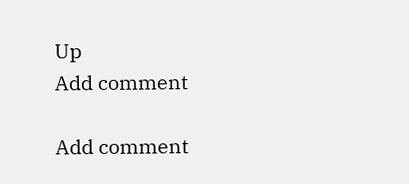Up
Add comment

Add comment